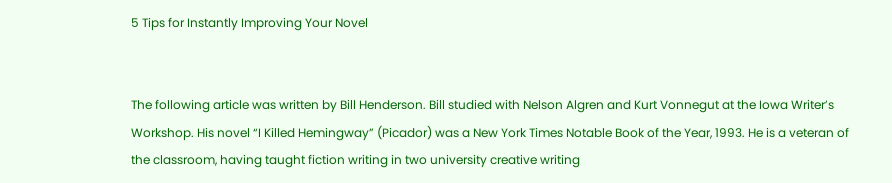5 Tips for Instantly Improving Your Novel


The following article was written by Bill Henderson. Bill studied with Nelson Algren and Kurt Vonnegut at the Iowa Writer’s Workshop. His novel “I Killed Hemingway” (Picador) was a New York Times Notable Book of the Year, 1993. He is a veteran of the classroom, having taught fiction writing in two university creative writing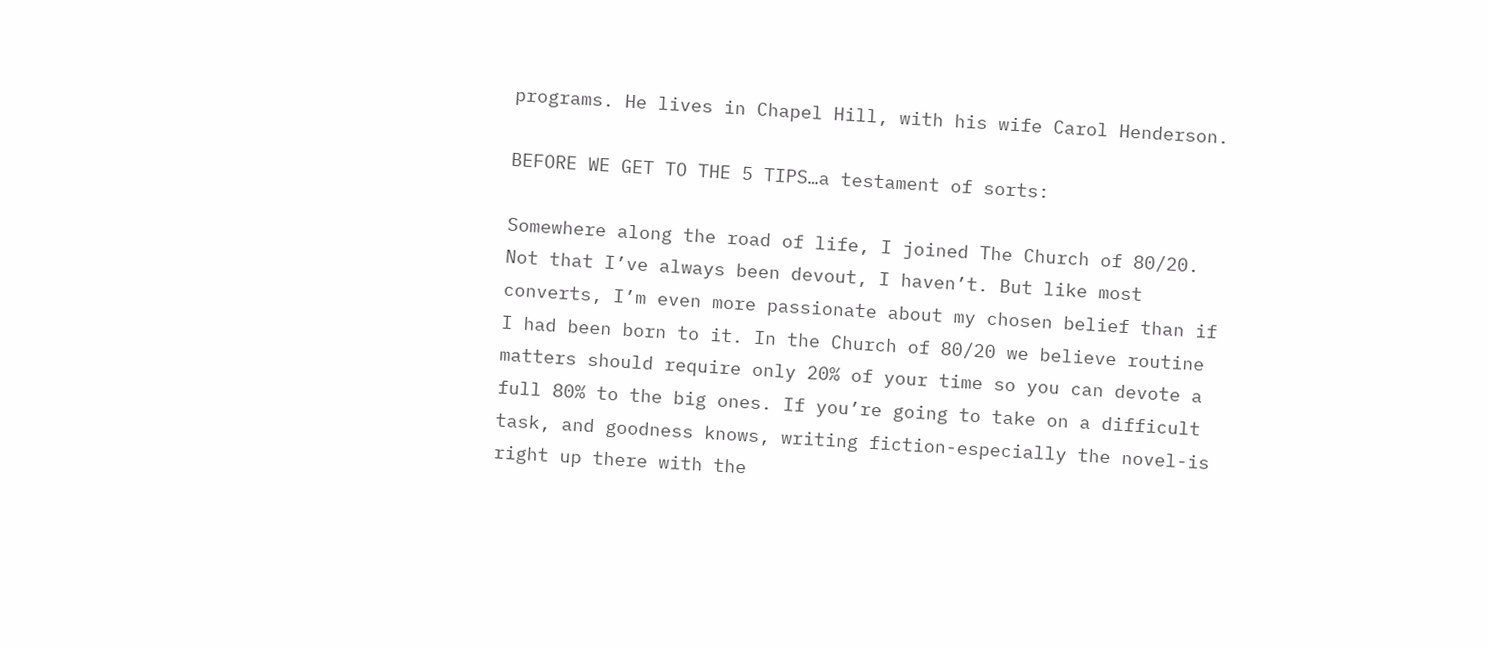programs. He lives in Chapel Hill, with his wife Carol Henderson.

BEFORE WE GET TO THE 5 TIPS…a testament of sorts:

Somewhere along the road of life, I joined The Church of 80/20. Not that I’ve always been devout, I haven’t. But like most converts, I’m even more passionate about my chosen belief than if I had been born to it. In the Church of 80/20 we believe routine matters should require only 20% of your time so you can devote a full 80% to the big ones. If you’re going to take on a difficult task, and goodness knows, writing fiction-especially the novel-is right up there with the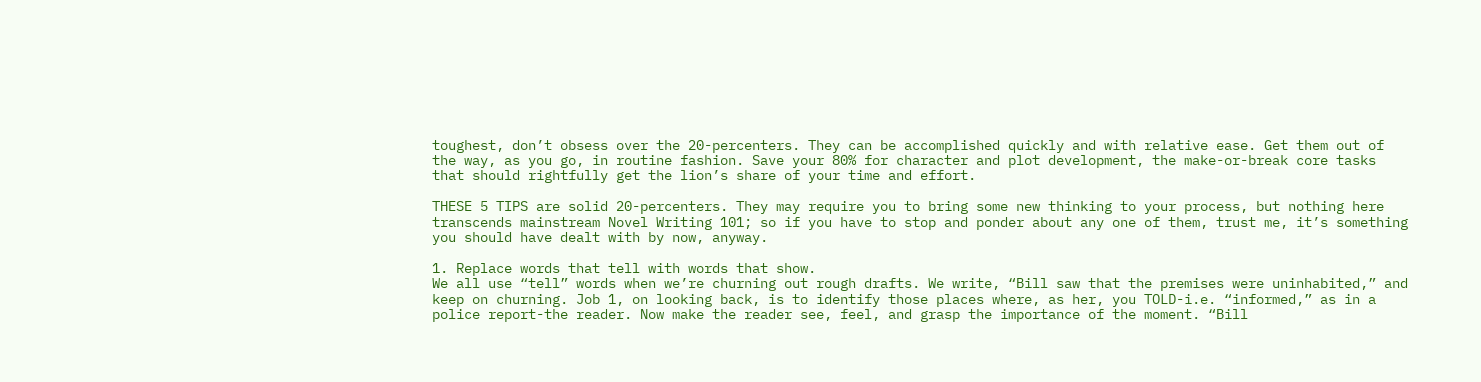toughest, don’t obsess over the 20-percenters. They can be accomplished quickly and with relative ease. Get them out of the way, as you go, in routine fashion. Save your 80% for character and plot development, the make-or-break core tasks that should rightfully get the lion’s share of your time and effort.

THESE 5 TIPS are solid 20-percenters. They may require you to bring some new thinking to your process, but nothing here transcends mainstream Novel Writing 101; so if you have to stop and ponder about any one of them, trust me, it’s something you should have dealt with by now, anyway.

1. Replace words that tell with words that show.
We all use “tell” words when we’re churning out rough drafts. We write, “Bill saw that the premises were uninhabited,” and keep on churning. Job 1, on looking back, is to identify those places where, as her, you TOLD-i.e. “informed,” as in a police report-the reader. Now make the reader see, feel, and grasp the importance of the moment. “Bill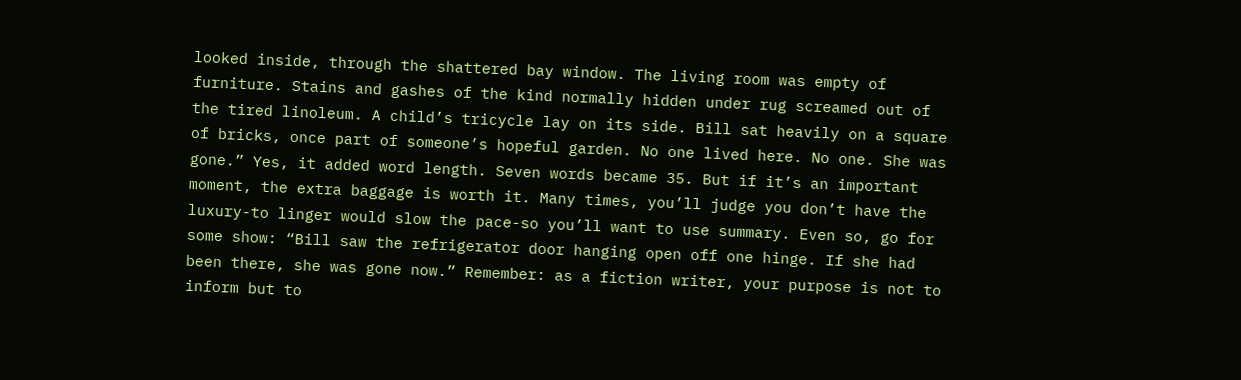looked inside, through the shattered bay window. The living room was empty of furniture. Stains and gashes of the kind normally hidden under rug screamed out of the tired linoleum. A child’s tricycle lay on its side. Bill sat heavily on a square of bricks, once part of someone’s hopeful garden. No one lived here. No one. She was gone.” Yes, it added word length. Seven words became 35. But if it’s an important moment, the extra baggage is worth it. Many times, you’ll judge you don’t have the luxury-to linger would slow the pace-so you’ll want to use summary. Even so, go for some show: “Bill saw the refrigerator door hanging open off one hinge. If she had been there, she was gone now.” Remember: as a fiction writer, your purpose is not to inform but to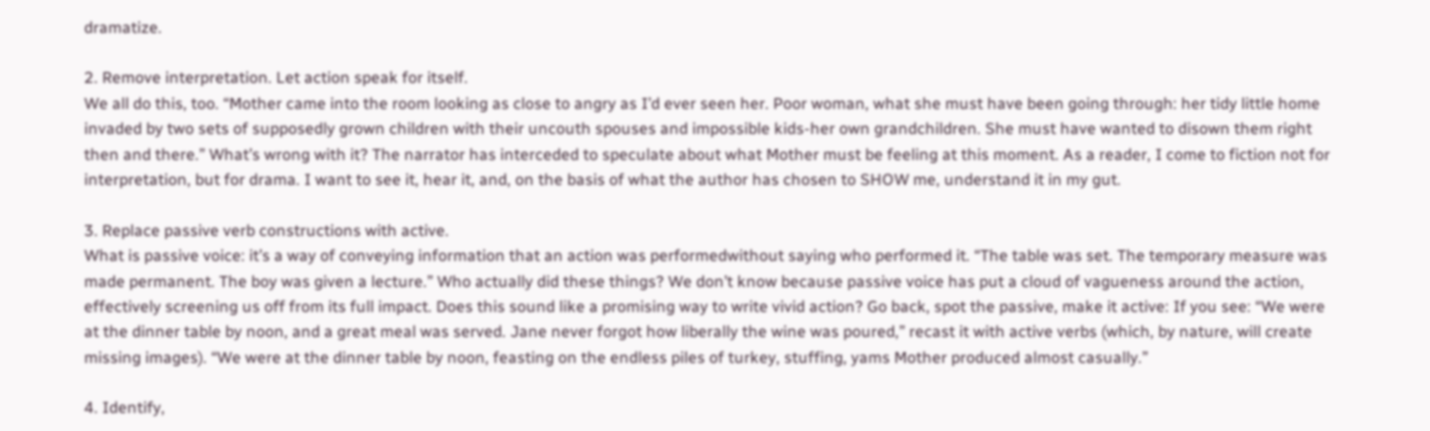dramatize.

2. Remove interpretation. Let action speak for itself.
We all do this, too. “Mother came into the room looking as close to angry as I’d ever seen her. Poor woman, what she must have been going through: her tidy little home invaded by two sets of supposedly grown children with their uncouth spouses and impossible kids-her own grandchildren. She must have wanted to disown them right then and there.” What’s wrong with it? The narrator has interceded to speculate about what Mother must be feeling at this moment. As a reader, I come to fiction not for interpretation, but for drama. I want to see it, hear it, and, on the basis of what the author has chosen to SHOW me, understand it in my gut.

3. Replace passive verb constructions with active.
What is passive voice: it’s a way of conveying information that an action was performedwithout saying who performed it. “The table was set. The temporary measure was made permanent. The boy was given a lecture.” Who actually did these things? We don’t know because passive voice has put a cloud of vagueness around the action, effectively screening us off from its full impact. Does this sound like a promising way to write vivid action? Go back, spot the passive, make it active: If you see: “We were at the dinner table by noon, and a great meal was served. Jane never forgot how liberally the wine was poured,” recast it with active verbs (which, by nature, will create missing images). “We were at the dinner table by noon, feasting on the endless piles of turkey, stuffing, yams Mother produced almost casually.”

4. Identify,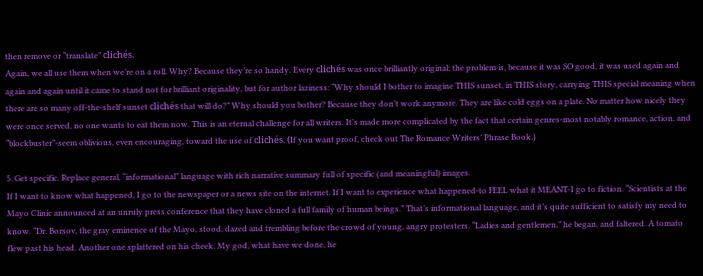then remove or “translate” clichés.
Again, we all use them when we’re on a roll. Why? Because they’re so handy. Every clichés was once brilliantly original; the problem is, because it was SO good, it was used again and again and again until it came to stand not for brilliant originality, but for author laziness: “Why should I bother to imagine THIS sunset, in THIS story, carrying THIS special meaning when there are so many off-the-shelf sunset clichés that will do?” Why should you bother? Because they don’t work anymore. They are like cold eggs on a plate. No matter how nicely they were once served, no one wants to eat them now. This is an eternal challenge for all writers. It’s made more complicated by the fact that certain genres-most notably romance, action, and “blockbuster”-seem oblivious, even encouraging, toward the use of clichés. (If you want proof, check out The Romance Writers’ Phrase Book.)

5. Get specific. Replace general, “informational” language with rich narrative summary full of specific (and meaningful) images.
If I want to know what happened, I go to the newspaper or a news site on the internet. If I want to experience what happened-to FEEL what it MEANT-I go to fiction. “Scientists at the Mayo Clinic announced at an unruly press conference that they have cloned a full family of human beings.” That’s informational language, and it’s quite sufficient to satisfy my need to know. “Dr. Borsov, the gray eminence of the Mayo, stood, dazed and trembling before the crowd of young, angry protesters. “Ladies and gentlemen,” he began, and faltered. A tomato flew past his head. Another one splattered on his cheek. My god, what have we done, he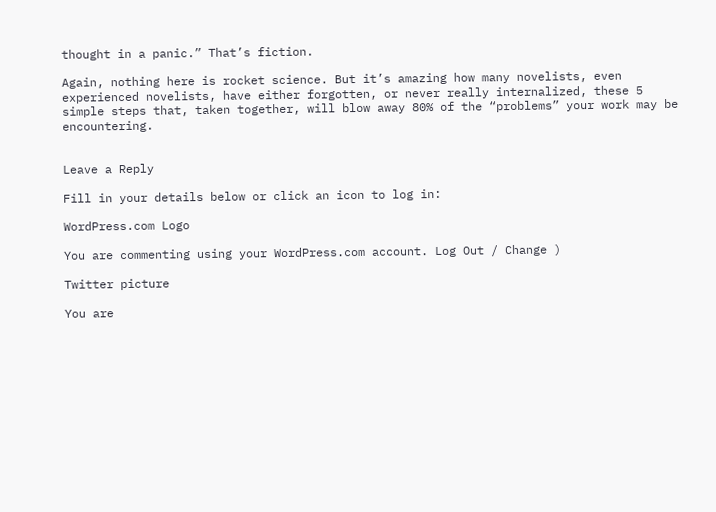thought in a panic.” That’s fiction.

Again, nothing here is rocket science. But it’s amazing how many novelists, even experienced novelists, have either forgotten, or never really internalized, these 5 simple steps that, taken together, will blow away 80% of the “problems” your work may be encountering.


Leave a Reply

Fill in your details below or click an icon to log in:

WordPress.com Logo

You are commenting using your WordPress.com account. Log Out / Change )

Twitter picture

You are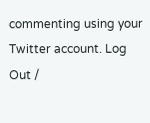commenting using your Twitter account. Log Out /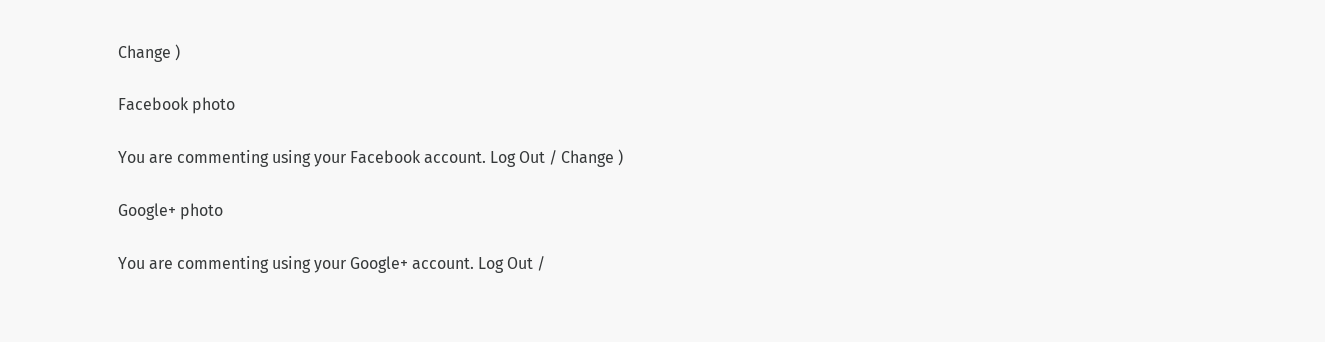Change )

Facebook photo

You are commenting using your Facebook account. Log Out / Change )

Google+ photo

You are commenting using your Google+ account. Log Out /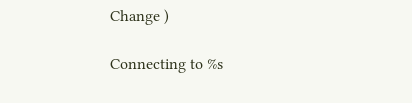Change )

Connecting to %s